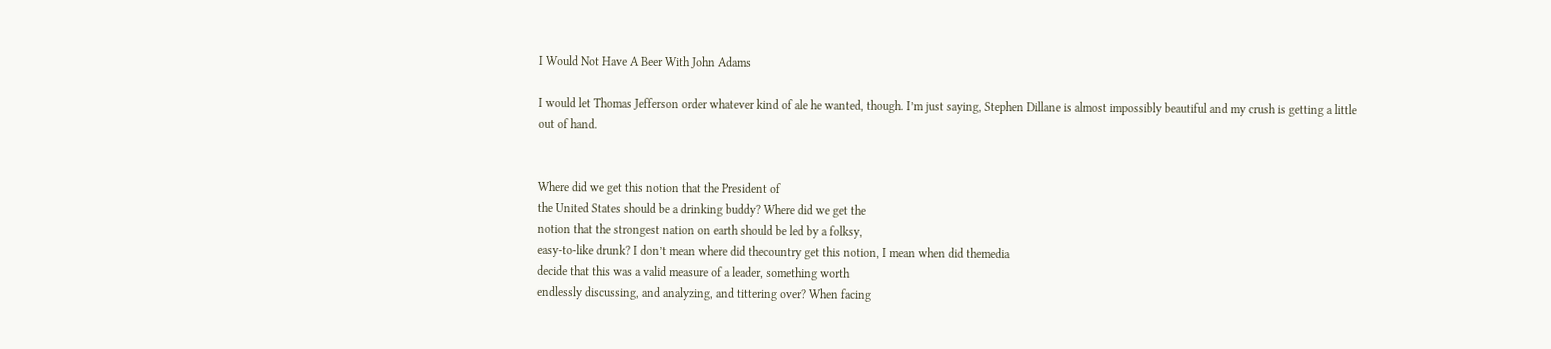I Would Not Have A Beer With John Adams

I would let Thomas Jefferson order whatever kind of ale he wanted, though. I’m just saying, Stephen Dillane is almost impossibly beautiful and my crush is getting a little out of hand.


Where did we get this notion that the President of
the United States should be a drinking buddy? Where did we get the
notion that the strongest nation on earth should be led by a folksy,
easy-to-like drunk? I don’t mean where did thecountry get this notion, I mean when did themedia
decide that this was a valid measure of a leader, something worth
endlessly discussing, and analyzing, and tittering over? When facing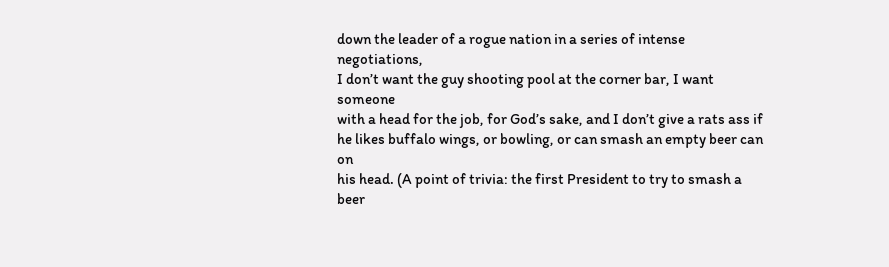down the leader of a rogue nation in a series of intense negotiations,
I don’t want the guy shooting pool at the corner bar, I want someone
with a head for the job, for God’s sake, and I don’t give a rats ass if
he likes buffalo wings, or bowling, or can smash an empty beer can on
his head. (A point of trivia: the first President to try to smash a
beer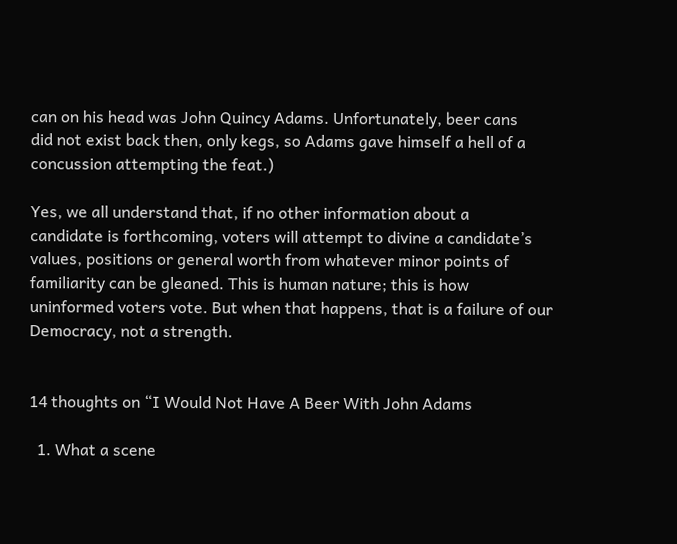can on his head was John Quincy Adams. Unfortunately, beer cans
did not exist back then, only kegs, so Adams gave himself a hell of a
concussion attempting the feat.)

Yes, we all understand that, if no other information about a
candidate is forthcoming, voters will attempt to divine a candidate’s
values, positions or general worth from whatever minor points of
familiarity can be gleaned. This is human nature; this is how
uninformed voters vote. But when that happens, that is a failure of our Democracy, not a strength.


14 thoughts on “I Would Not Have A Beer With John Adams

  1. What a scene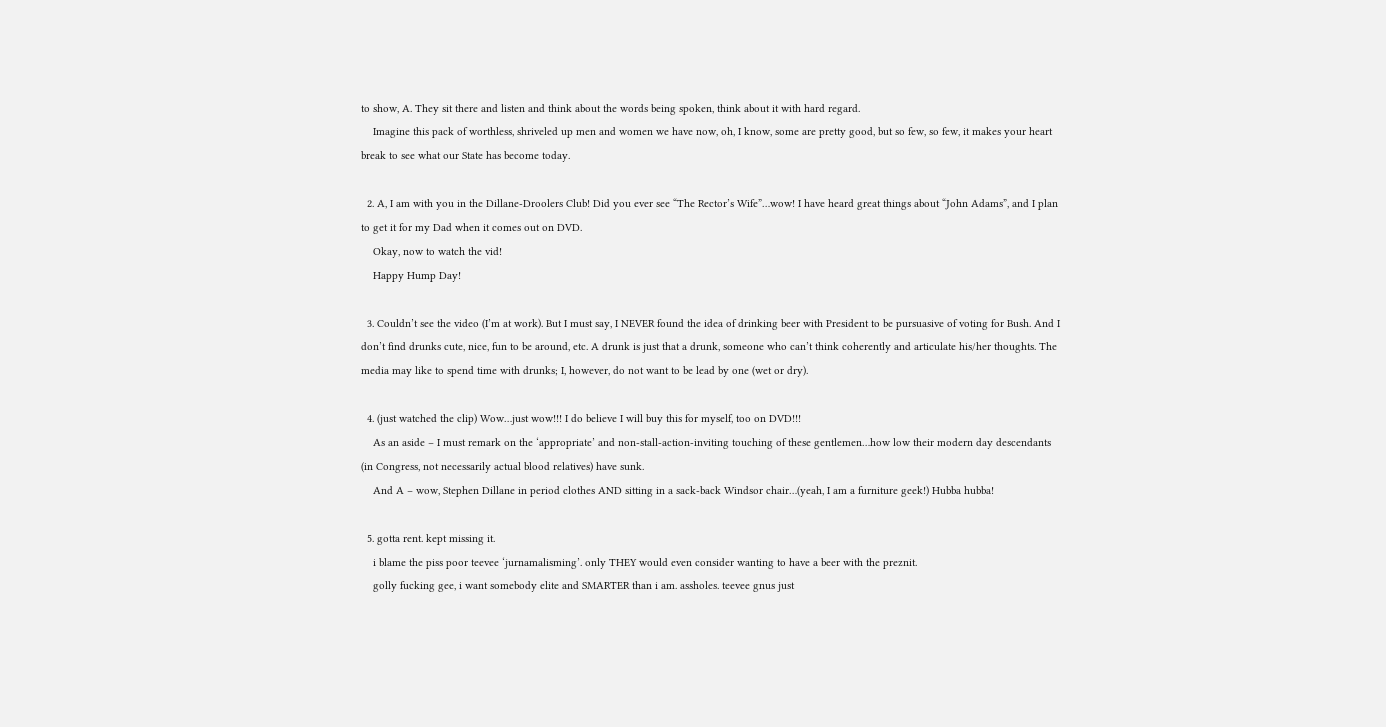to show, A. They sit there and listen and think about the words being spoken, think about it with hard regard.
    Imagine this pack of worthless, shriveled up men and women we have now, oh, I know, some are pretty good, but so few, so few, it makes your heart break to see what our State has become today.

  2. A, I am with you in the Dillane-Droolers Club! Did you ever see “The Rector’s Wife”…wow! I have heard great things about “John Adams”, and I plan to get it for my Dad when it comes out on DVD.
    Okay, now to watch the vid!
    Happy Hump Day!

  3. Couldn’t see the video (I’m at work). But I must say, I NEVER found the idea of drinking beer with President to be pursuasive of voting for Bush. And I don’t find drunks cute, nice, fun to be around, etc. A drunk is just that a drunk, someone who can’t think coherently and articulate his/her thoughts. The media may like to spend time with drunks; I, however, do not want to be lead by one (wet or dry).

  4. (just watched the clip) Wow…just wow!!! I do believe I will buy this for myself, too on DVD!!!
    As an aside – I must remark on the ‘appropriate’ and non-stall-action-inviting touching of these gentlemen…how low their modern day descendants (in Congress, not necessarily actual blood relatives) have sunk.
    And A – wow, Stephen Dillane in period clothes AND sitting in a sack-back Windsor chair…(yeah, I am a furniture geek!) Hubba hubba!

  5. gotta rent. kept missing it.
    i blame the piss poor teevee ‘jurnamalisming’. only THEY would even consider wanting to have a beer with the preznit.
    golly fucking gee, i want somebody elite and SMARTER than i am. assholes. teevee gnus just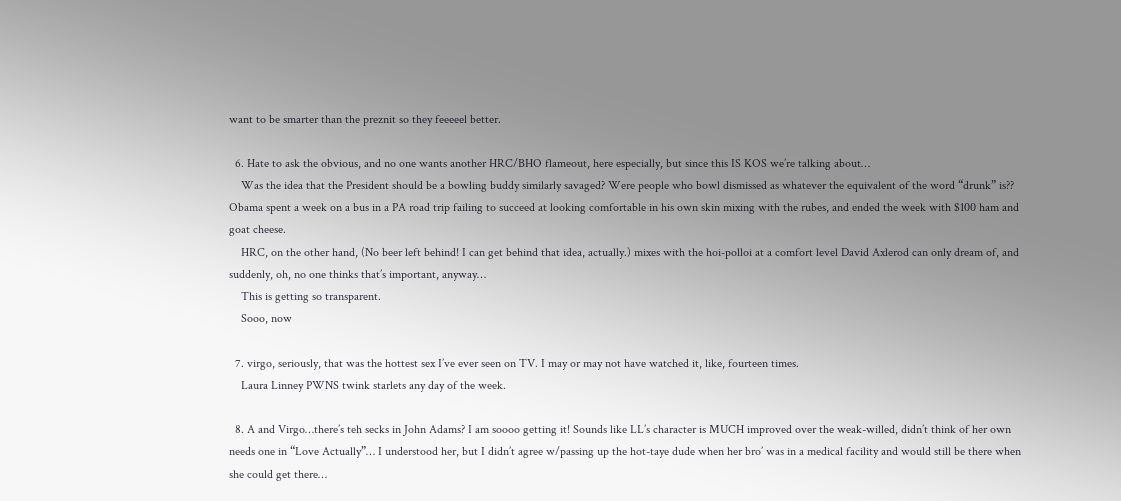want to be smarter than the preznit so they feeeeel better.

  6. Hate to ask the obvious, and no one wants another HRC/BHO flameout, here especially, but since this IS KOS we’re talking about…
    Was the idea that the President should be a bowling buddy similarly savaged? Were people who bowl dismissed as whatever the equivalent of the word “drunk” is?? Obama spent a week on a bus in a PA road trip failing to succeed at looking comfortable in his own skin mixing with the rubes, and ended the week with $100 ham and goat cheese.
    HRC, on the other hand, (No beer left behind! I can get behind that idea, actually.) mixes with the hoi-polloi at a comfort level David Axlerod can only dream of, and suddenly, oh, no one thinks that’s important, anyway…
    This is getting so transparent.
    Sooo, now

  7. virgo, seriously, that was the hottest sex I’ve ever seen on TV. I may or may not have watched it, like, fourteen times.
    Laura Linney PWNS twink starlets any day of the week.

  8. A and Virgo…there’s teh secks in John Adams? I am soooo getting it! Sounds like LL’s character is MUCH improved over the weak-willed, didn’t think of her own needs one in “Love Actually”… I understood her, but I didn’t agree w/passing up the hot-taye dude when her bro’ was in a medical facility and would still be there when she could get there…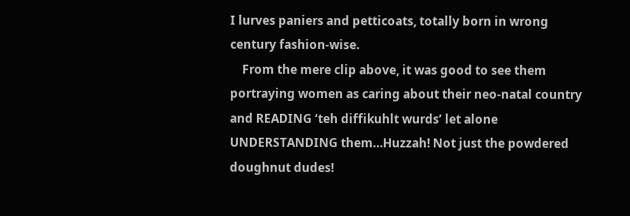I lurves paniers and petticoats, totally born in wrong century fashion-wise.
    From the mere clip above, it was good to see them portraying women as caring about their neo-natal country and READING ‘teh diffikuhlt wurds’ let alone UNDERSTANDING them…Huzzah! Not just the powdered doughnut dudes!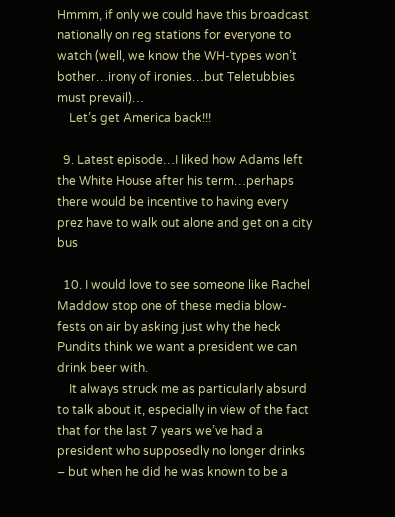Hmmm, if only we could have this broadcast nationally on reg stations for everyone to watch (well, we know the WH-types won’t bother…irony of ironies…but Teletubbies must prevail)…
    Let’s get America back!!!

  9. Latest episode…I liked how Adams left the White House after his term…perhaps there would be incentive to having every prez have to walk out alone and get on a city bus

  10. I would love to see someone like Rachel Maddow stop one of these media blow-fests on air by asking just why the heck Pundits think we want a president we can drink beer with.
    It always struck me as particularly absurd to talk about it, especially in view of the fact that for the last 7 years we’ve had a president who supposedly no longer drinks – but when he did he was known to be a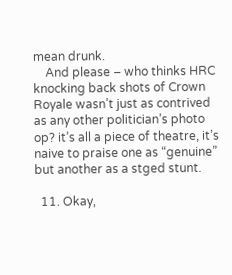mean drunk.
    And please – who thinks HRC knocking back shots of Crown Royale wasn’t just as contrived as any other politician’s photo op? it’s all a piece of theatre, it’s naive to praise one as “genuine” but another as a stged stunt.

  11. Okay,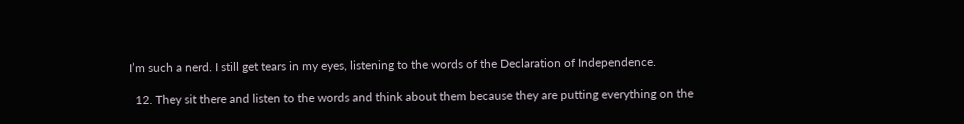I’m such a nerd. I still get tears in my eyes, listening to the words of the Declaration of Independence.

  12. They sit there and listen to the words and think about them because they are putting everything on the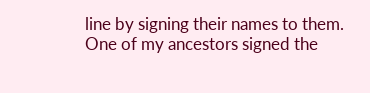line by signing their names to them. One of my ancestors signed the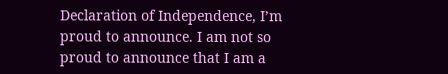Declaration of Independence, I’m proud to announce. I am not so proud to announce that I am a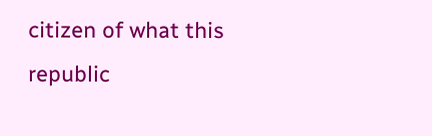citizen of what this republic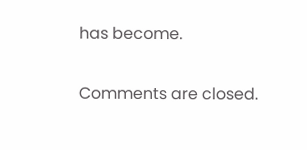has become.

Comments are closed.